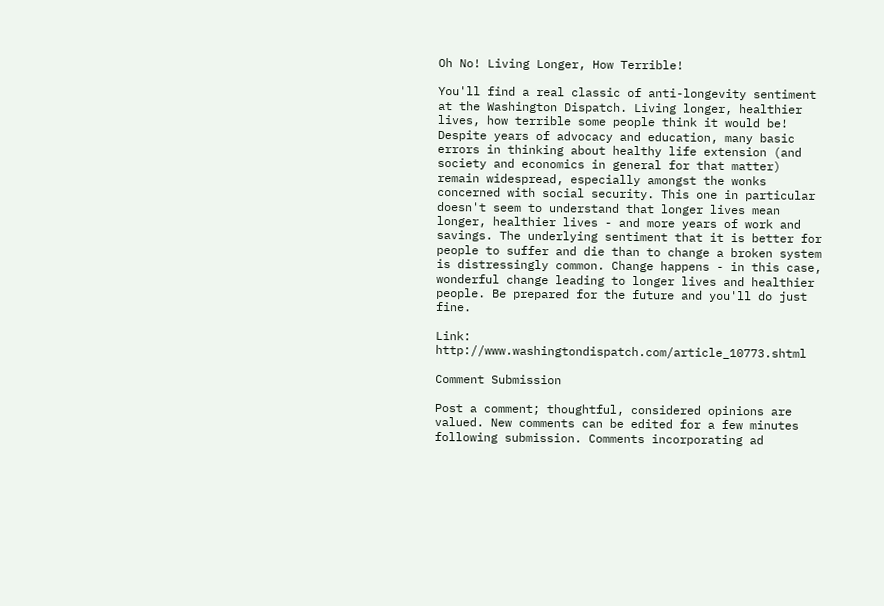Oh No! Living Longer, How Terrible!

You'll find a real classic of anti-longevity sentiment at the Washington Dispatch. Living longer, healthier lives, how terrible some people think it would be! Despite years of advocacy and education, many basic errors in thinking about healthy life extension (and society and economics in general for that matter) remain widespread, especially amongst the wonks concerned with social security. This one in particular doesn't seem to understand that longer lives mean longer, healthier lives - and more years of work and savings. The underlying sentiment that it is better for people to suffer and die than to change a broken system is distressingly common. Change happens - in this case, wonderful change leading to longer lives and healthier people. Be prepared for the future and you'll do just fine.

Link: http://www.washingtondispatch.com/article_10773.shtml

Comment Submission

Post a comment; thoughtful, considered opinions are valued. New comments can be edited for a few minutes following submission. Comments incorporating ad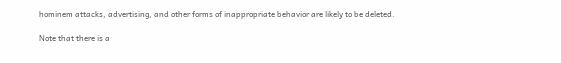hominem attacks, advertising, and other forms of inappropriate behavior are likely to be deleted.

Note that there is a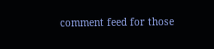comment feed for those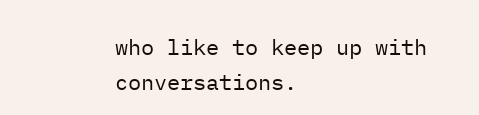who like to keep up with conversations.